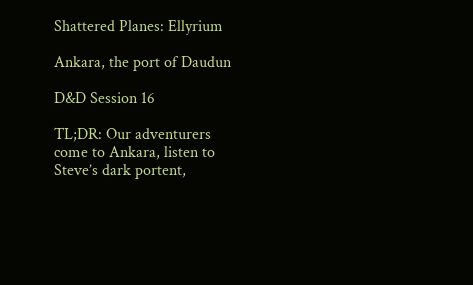Shattered Planes: Ellyrium

Ankara, the port of Daudun

D&D Session 16

TL;DR: Our adventurers come to Ankara, listen to Steve’s dark portent,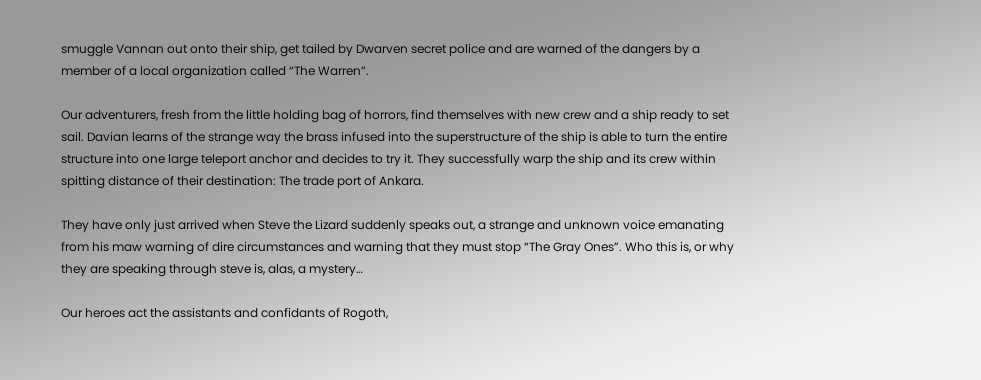smuggle Vannan out onto their ship, get tailed by Dwarven secret police and are warned of the dangers by a member of a local organization called “The Warren”.

Our adventurers, fresh from the little holding bag of horrors, find themselves with new crew and a ship ready to set sail. Davian learns of the strange way the brass infused into the superstructure of the ship is able to turn the entire structure into one large teleport anchor and decides to try it. They successfully warp the ship and its crew within spitting distance of their destination: The trade port of Ankara.

They have only just arrived when Steve the Lizard suddenly speaks out, a strange and unknown voice emanating from his maw warning of dire circumstances and warning that they must stop “The Gray Ones”. Who this is, or why they are speaking through steve is, alas, a mystery…

Our heroes act the assistants and confidants of Rogoth,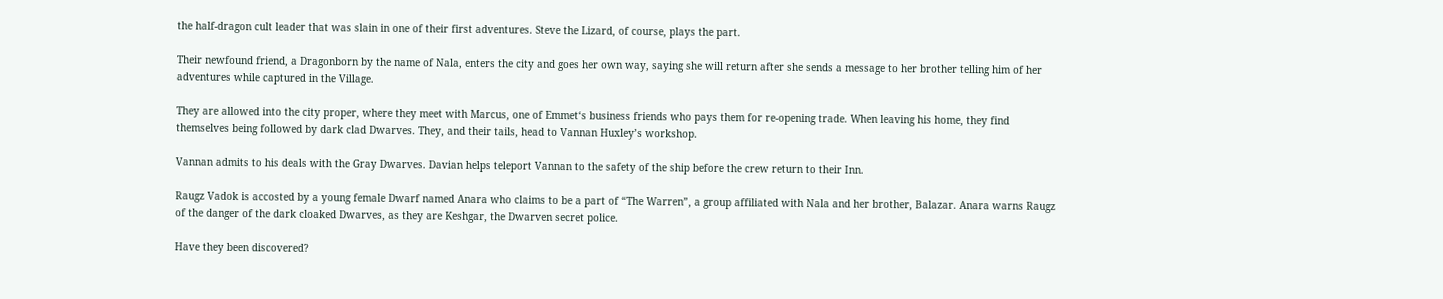the half-dragon cult leader that was slain in one of their first adventures. Steve the Lizard, of course, plays the part.

Their newfound friend, a Dragonborn by the name of Nala, enters the city and goes her own way, saying she will return after she sends a message to her brother telling him of her adventures while captured in the Village.

They are allowed into the city proper, where they meet with Marcus, one of Emmet‘s business friends who pays them for re-opening trade. When leaving his home, they find themselves being followed by dark clad Dwarves. They, and their tails, head to Vannan Huxley’s workshop.

Vannan admits to his deals with the Gray Dwarves. Davian helps teleport Vannan to the safety of the ship before the crew return to their Inn.

Raugz Vadok is accosted by a young female Dwarf named Anara who claims to be a part of “The Warren”, a group affiliated with Nala and her brother, Balazar. Anara warns Raugz of the danger of the dark cloaked Dwarves, as they are Keshgar, the Dwarven secret police.

Have they been discovered?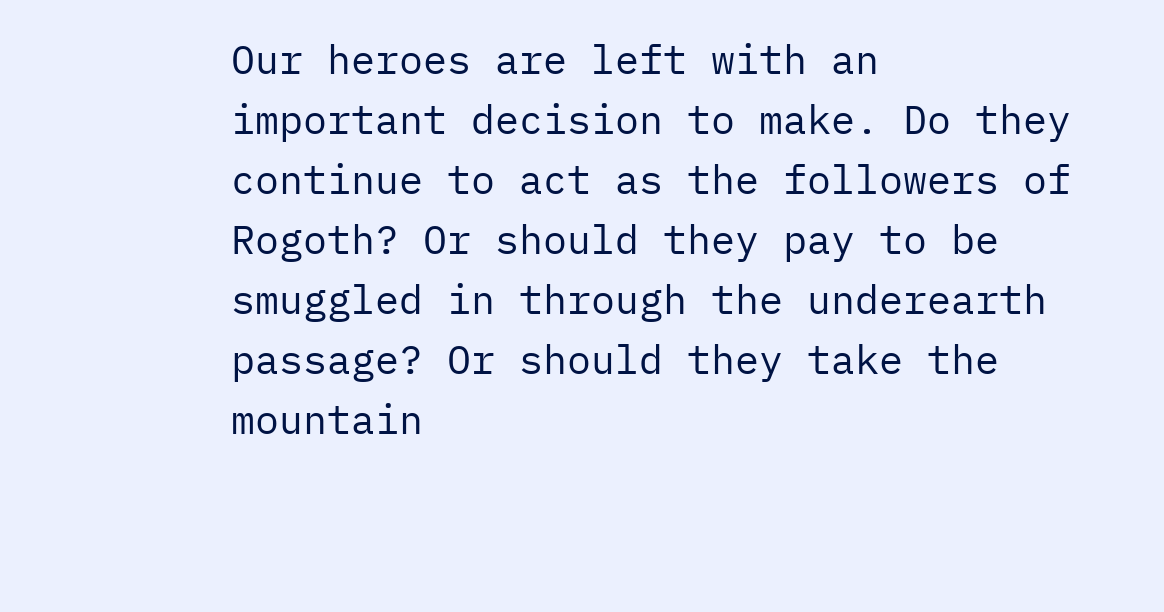Our heroes are left with an important decision to make. Do they continue to act as the followers of Rogoth? Or should they pay to be smuggled in through the underearth passage? Or should they take the mountain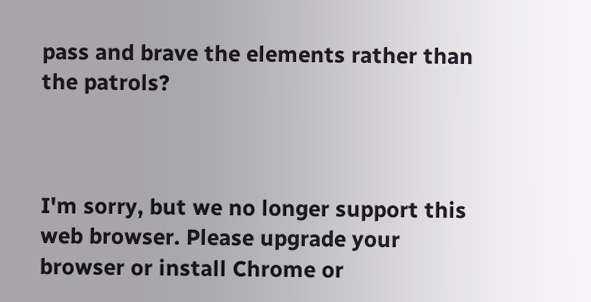pass and brave the elements rather than the patrols?



I'm sorry, but we no longer support this web browser. Please upgrade your browser or install Chrome or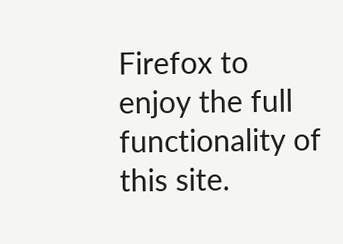Firefox to enjoy the full functionality of this site.